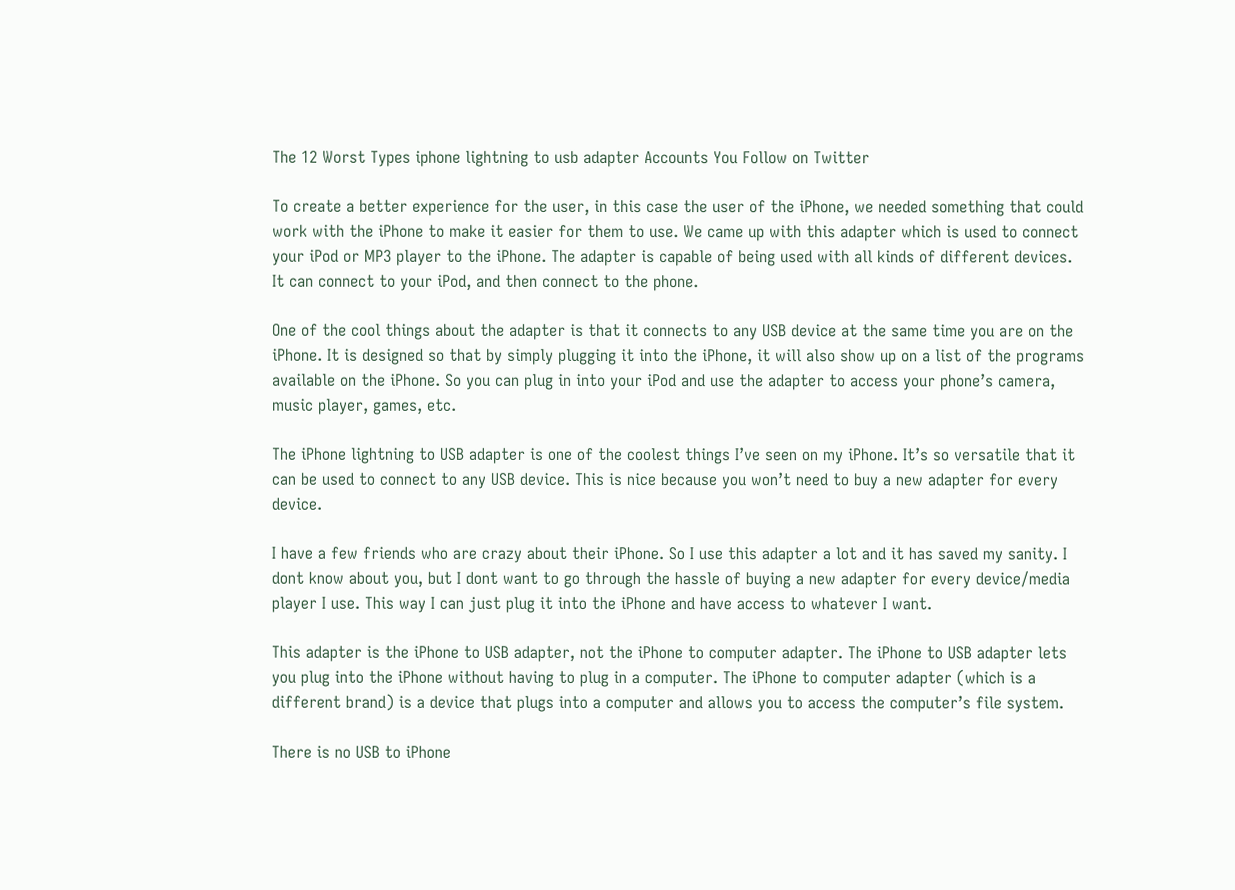The 12 Worst Types iphone lightning to usb adapter Accounts You Follow on Twitter

To create a better experience for the user, in this case the user of the iPhone, we needed something that could work with the iPhone to make it easier for them to use. We came up with this adapter which is used to connect your iPod or MP3 player to the iPhone. The adapter is capable of being used with all kinds of different devices. It can connect to your iPod, and then connect to the phone.

One of the cool things about the adapter is that it connects to any USB device at the same time you are on the iPhone. It is designed so that by simply plugging it into the iPhone, it will also show up on a list of the programs available on the iPhone. So you can plug in into your iPod and use the adapter to access your phone’s camera, music player, games, etc.

The iPhone lightning to USB adapter is one of the coolest things I’ve seen on my iPhone. It’s so versatile that it can be used to connect to any USB device. This is nice because you won’t need to buy a new adapter for every device.

I have a few friends who are crazy about their iPhone. So I use this adapter a lot and it has saved my sanity. I dont know about you, but I dont want to go through the hassle of buying a new adapter for every device/media player I use. This way I can just plug it into the iPhone and have access to whatever I want.

This adapter is the iPhone to USB adapter, not the iPhone to computer adapter. The iPhone to USB adapter lets you plug into the iPhone without having to plug in a computer. The iPhone to computer adapter (which is a different brand) is a device that plugs into a computer and allows you to access the computer’s file system.

There is no USB to iPhone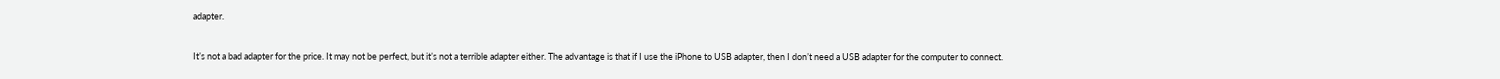adapter.

It’s not a bad adapter for the price. It may not be perfect, but it’s not a terrible adapter either. The advantage is that if I use the iPhone to USB adapter, then I don’t need a USB adapter for the computer to connect.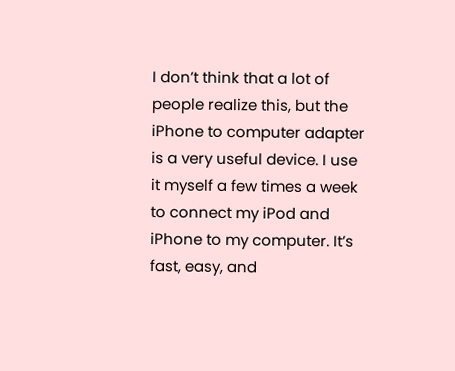I don’t think that a lot of people realize this, but the iPhone to computer adapter is a very useful device. I use it myself a few times a week to connect my iPod and iPhone to my computer. It’s fast, easy, and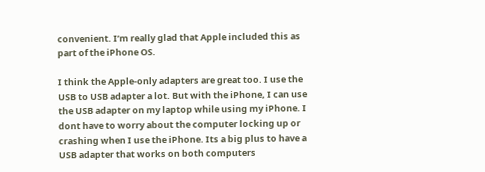convenient. I’m really glad that Apple included this as part of the iPhone OS.

I think the Apple-only adapters are great too. I use the USB to USB adapter a lot. But with the iPhone, I can use the USB adapter on my laptop while using my iPhone. I dont have to worry about the computer locking up or crashing when I use the iPhone. Its a big plus to have a USB adapter that works on both computers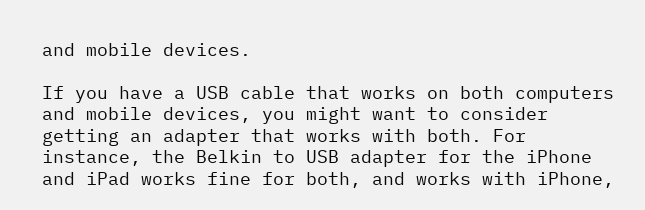and mobile devices.

If you have a USB cable that works on both computers and mobile devices, you might want to consider getting an adapter that works with both. For instance, the Belkin to USB adapter for the iPhone and iPad works fine for both, and works with iPhone,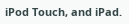iPod Touch, and iPad.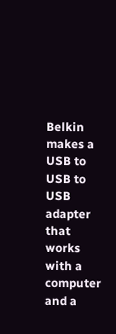Belkin makes a USB to USB to USB adapter that works with a computer and a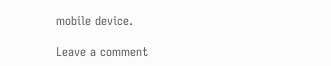mobile device.

Leave a comment